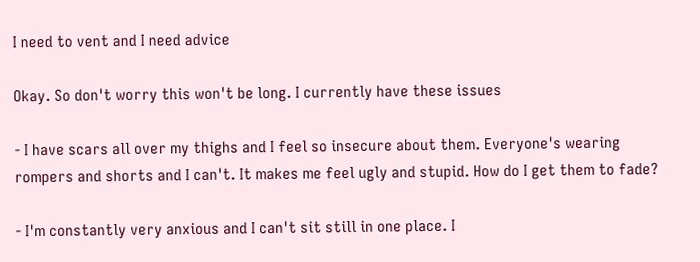I need to vent and I need advice

Okay. So don't worry this won't be long. I currently have these issues

- I have scars all over my thighs and I feel so insecure about them. Everyone's wearing rompers and shorts and I can't. It makes me feel ugly and stupid. How do I get them to fade?

- I'm constantly very anxious and I can't sit still in one place. I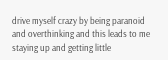drive myself crazy by being paranoid and overthinking and this leads to me staying up and getting little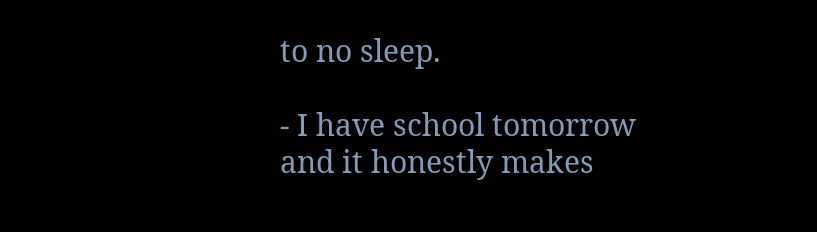to no sleep.

- I have school tomorrow and it honestly makes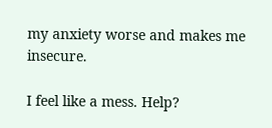my anxiety worse and makes me insecure.

I feel like a mess. Help?